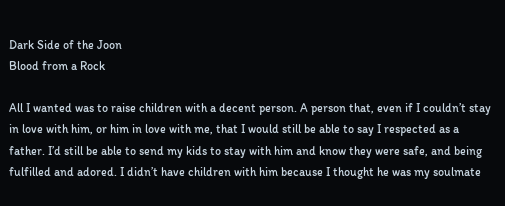Dark Side of the Joon
Blood from a Rock

All I wanted was to raise children with a decent person. A person that, even if I couldn’t stay in love with him, or him in love with me, that I would still be able to say I respected as a father. I’d still be able to send my kids to stay with him and know they were safe, and being fulfilled and adored. I didn’t have children with him because I thought he was my soulmate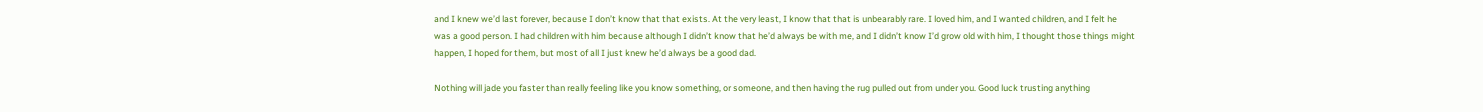and I knew we’d last forever, because I don’t know that that exists. At the very least, I know that that is unbearably rare. I loved him, and I wanted children, and I felt he was a good person. I had children with him because although I didn’t know that he’d always be with me, and I didn’t know I’d grow old with him, I thought those things might happen, I hoped for them, but most of all I just knew he’d always be a good dad.

Nothing will jade you faster than really feeling like you know something, or someone, and then having the rug pulled out from under you. Good luck trusting anything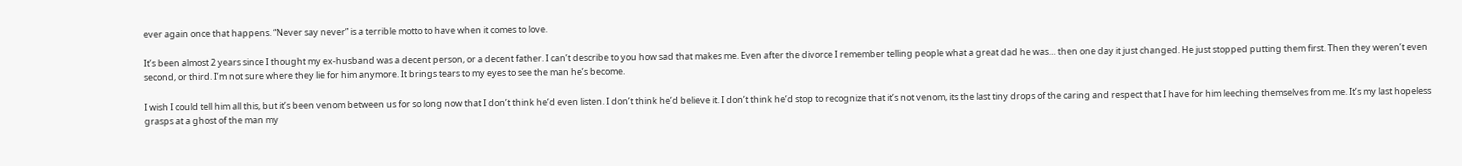ever again once that happens. “Never say never” is a terrible motto to have when it comes to love.

It’s been almost 2 years since I thought my ex-husband was a decent person, or a decent father. I can’t describe to you how sad that makes me. Even after the divorce I remember telling people what a great dad he was… then one day it just changed. He just stopped putting them first. Then they weren’t even second, or third. I’m not sure where they lie for him anymore. It brings tears to my eyes to see the man he’s become.

I wish I could tell him all this, but it’s been venom between us for so long now that I don’t think he’d even listen. I don’t think he’d believe it. I don’t think he’d stop to recognize that it’s not venom, its the last tiny drops of the caring and respect that I have for him leeching themselves from me. It’s my last hopeless grasps at a ghost of the man my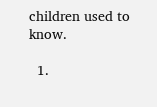children used to know.

  1.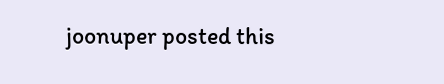joonuper posted this